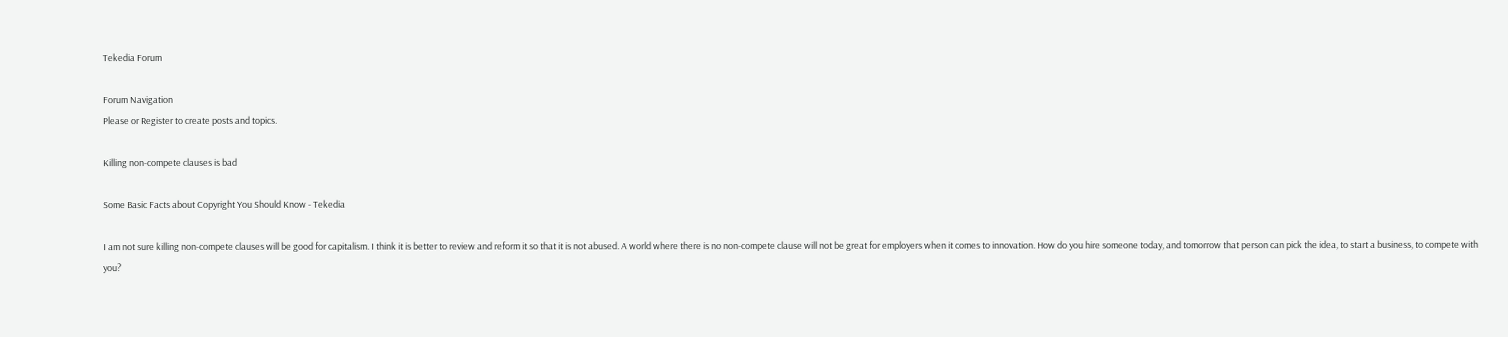Tekedia Forum

Forum Navigation
Please or Register to create posts and topics.

Killing non-compete clauses is bad

Some Basic Facts about Copyright You Should Know - Tekedia

I am not sure killing non-compete clauses will be good for capitalism. I think it is better to review and reform it so that it is not abused. A world where there is no non-compete clause will not be great for employers when it comes to innovation. How do you hire someone today, and tomorrow that person can pick the idea, to start a business, to compete with you?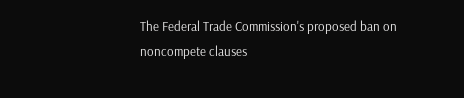The Federal Trade Commission's proposed ban on noncompete clauses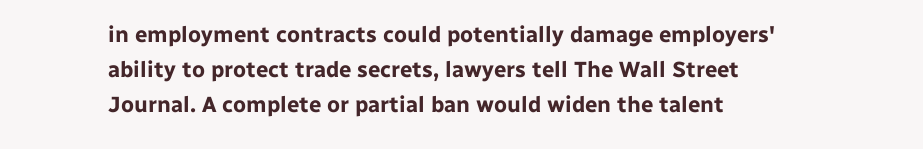in employment contracts could potentially damage employers' ability to protect trade secrets, lawyers tell The Wall Street Journal. A complete or partial ban would widen the talent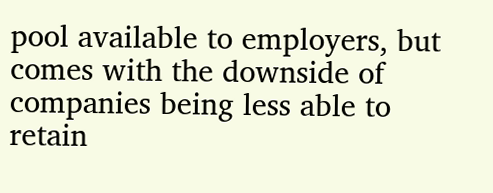pool available to employers, but comes with the downside of companies being less able to retain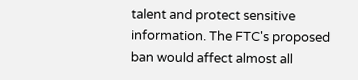talent and protect sensitive information. The FTC's proposed ban would affect almost all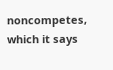noncompetes, which it says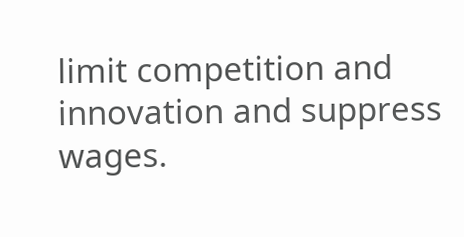limit competition and innovation and suppress wages.